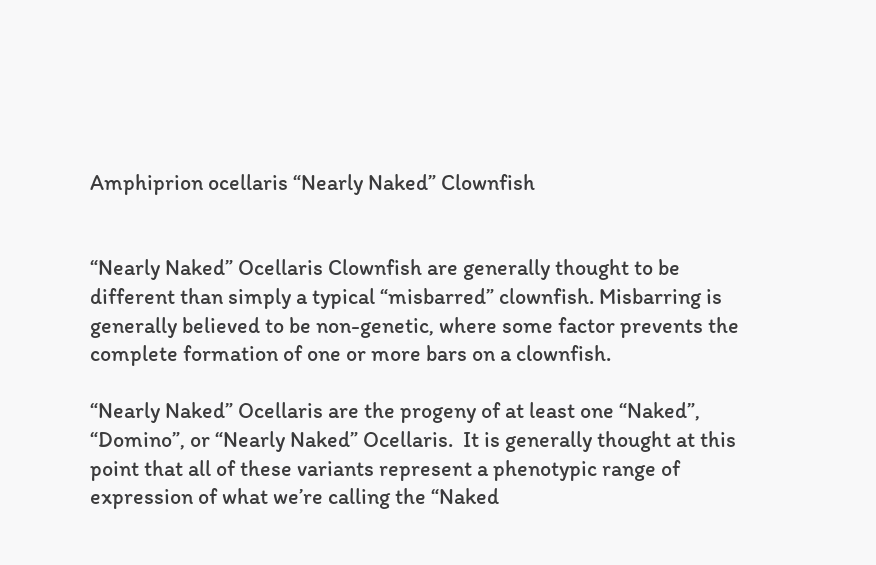Amphiprion ocellaris “Nearly Naked” Clownfish


“Nearly Naked” Ocellaris Clownfish are generally thought to be different than simply a typical “misbarred” clownfish. Misbarring is generally believed to be non-genetic, where some factor prevents the complete formation of one or more bars on a clownfish.

“Nearly Naked” Ocellaris are the progeny of at least one “Naked”, “Domino”, or “Nearly Naked” Ocellaris.  It is generally thought at this point that all of these variants represent a phenotypic range of expression of what we’re calling the “Naked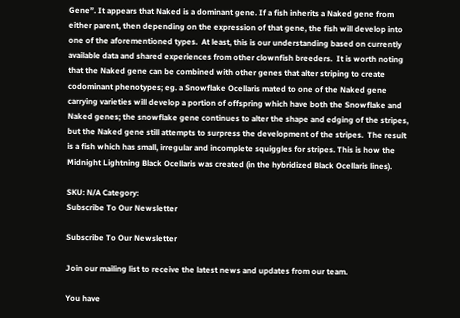Gene”. It appears that Naked is a dominant gene. If a fish inherits a Naked gene from either parent, then depending on the expression of that gene, the fish will develop into one of the aforementioned types.  At least, this is our understanding based on currently available data and shared experiences from other clownfish breeders.  It is worth noting that the Naked gene can be combined with other genes that alter striping to create codominant phenotypes; eg. a Snowflake Ocellaris mated to one of the Naked gene carrying varieties will develop a portion of offspring which have both the Snowflake and Naked genes; the snowflake gene continues to alter the shape and edging of the stripes, but the Naked gene still attempts to surpress the development of the stripes.  The result is a fish which has small, irregular and incomplete squiggles for stripes. This is how the Midnight Lightning Black Ocellaris was created (in the hybridized Black Ocellaris lines).

SKU: N/A Category:
Subscribe To Our Newsletter

Subscribe To Our Newsletter

Join our mailing list to receive the latest news and updates from our team.

You have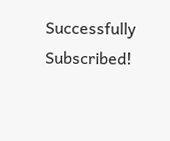Successfully Subscribed!